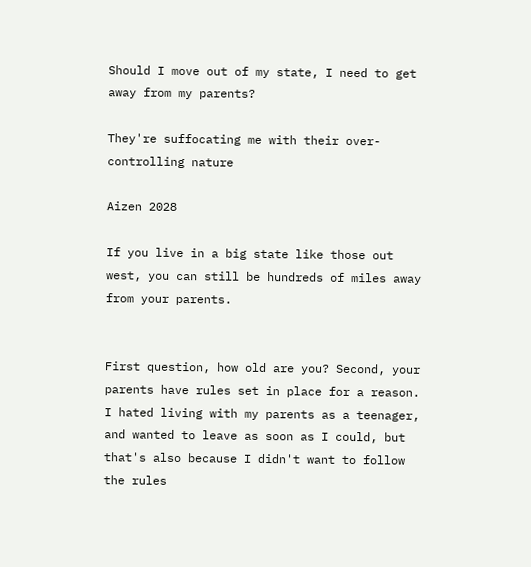Should I move out of my state, I need to get away from my parents?

They're suffocating me with their over-controlling nature

Aizen 2028

If you live in a big state like those out west, you can still be hundreds of miles away from your parents.


First question, how old are you? Second, your parents have rules set in place for a reason. I hated living with my parents as a teenager, and wanted to leave as soon as I could, but that's also because I didn't want to follow the rules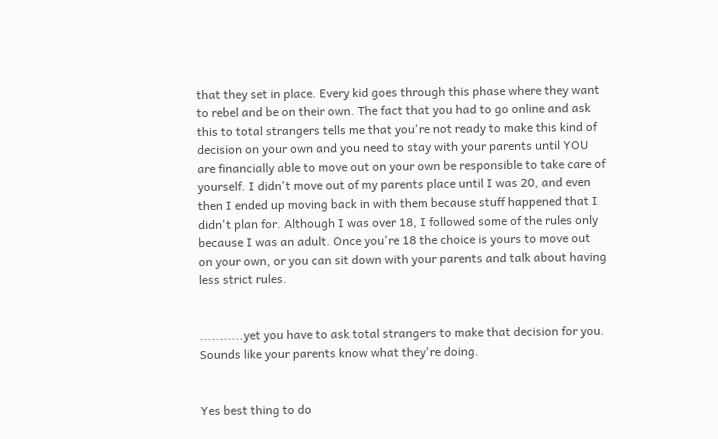that they set in place. Every kid goes through this phase where they want to rebel and be on their own. The fact that you had to go online and ask this to total strangers tells me that you're not ready to make this kind of decision on your own and you need to stay with your parents until YOU are financially able to move out on your own be responsible to take care of yourself. I didn't move out of my parents place until I was 20, and even then I ended up moving back in with them because stuff happened that I didn't plan for. Although I was over 18, I followed some of the rules only because I was an adult. Once you're 18 the choice is yours to move out on your own, or you can sit down with your parents and talk about having less strict rules.


...........yet you have to ask total strangers to make that decision for you. Sounds like your parents know what they're doing.


Yes best thing to do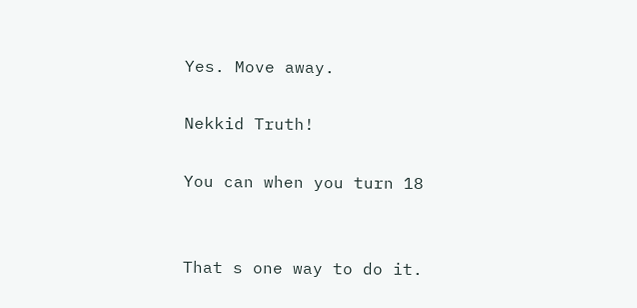Yes. Move away.

Nekkid Truth!

You can when you turn 18


That s one way to do it.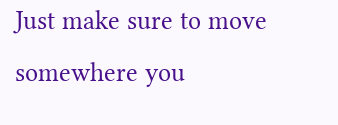Just make sure to move somewhere you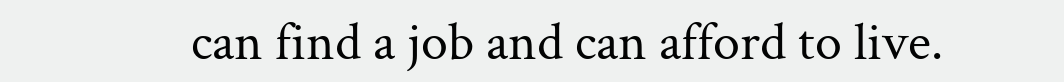can find a job and can afford to live.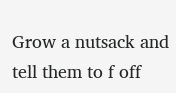Grow a nutsack and tell them to f off